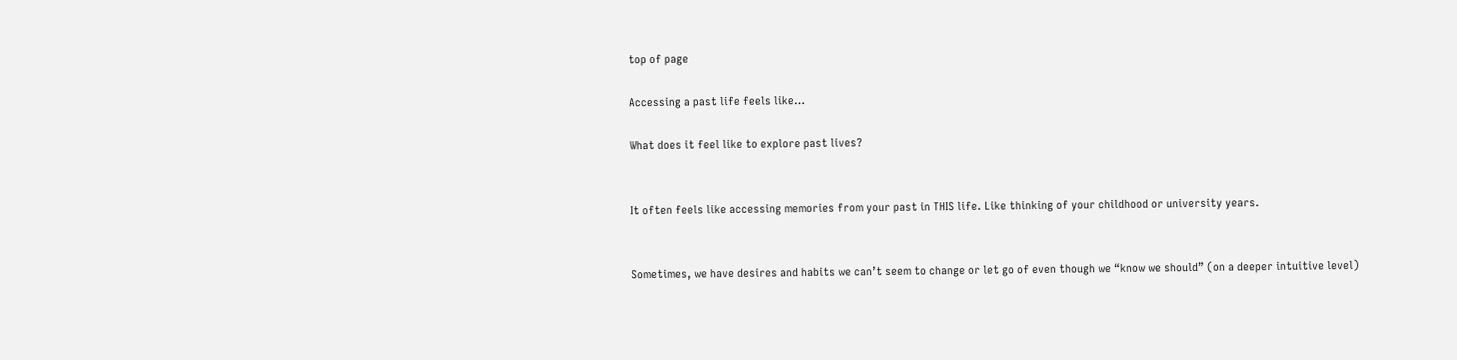top of page

Accessing a past life feels like…

What does it feel like to explore past lives?


It often feels like accessing memories from your past in THIS life. Like thinking of your childhood or university years.


Sometimes, we have desires and habits we can’t seem to change or let go of even though we “know we should” (on a deeper intuitive level)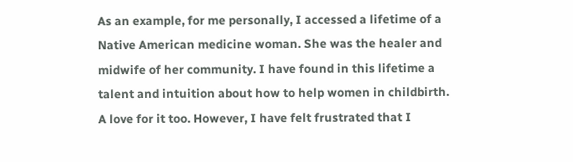As an example, for me personally, I accessed a lifetime of a Native American medicine woman. She was the healer and midwife of her community. I have found in this lifetime a talent and intuition about how to help women in childbirth. A love for it too. However, I have felt frustrated that I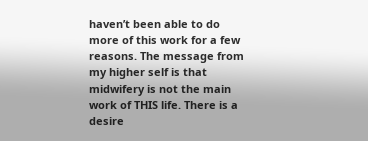haven’t been able to do more of this work for a few reasons. The message from my higher self is that midwifery is not the main work of THIS life. There is a desire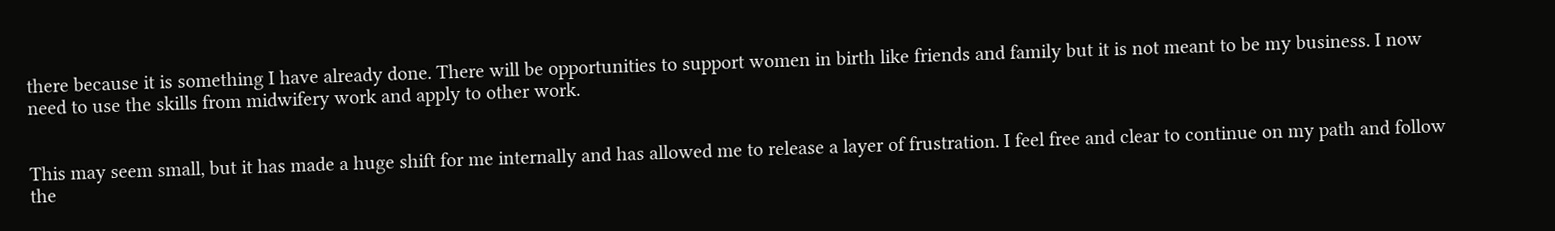there because it is something I have already done. There will be opportunities to support women in birth like friends and family but it is not meant to be my business. I now need to use the skills from midwifery work and apply to other work.


This may seem small, but it has made a huge shift for me internally and has allowed me to release a layer of frustration. I feel free and clear to continue on my path and follow the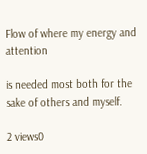Flow of where my energy and attention

is needed most both for the sake of others and myself.

2 views0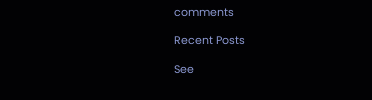comments

Recent Posts

See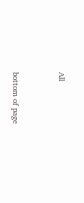All


bottom of page